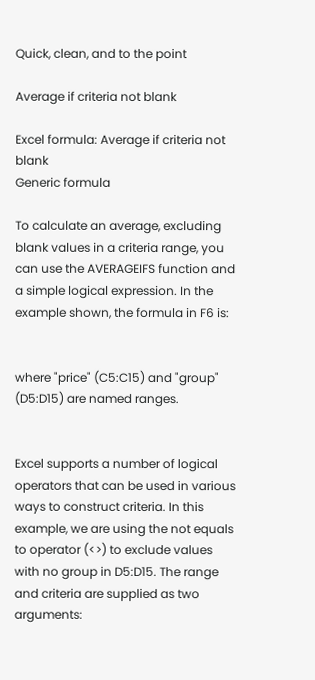Quick, clean, and to the point

Average if criteria not blank

Excel formula: Average if criteria not blank
Generic formula

To calculate an average, excluding blank values in a criteria range, you can use the AVERAGEIFS function and a simple logical expression. In the example shown, the formula in F6 is:


where "price" (C5:C15) and "group" (D5:D15) are named ranges.


Excel supports a number of logical operators that can be used in various ways to construct criteria. In this example, we are using the not equals to operator (<>) to exclude values with no group in D5:D15. The range and criteria are supplied as two arguments: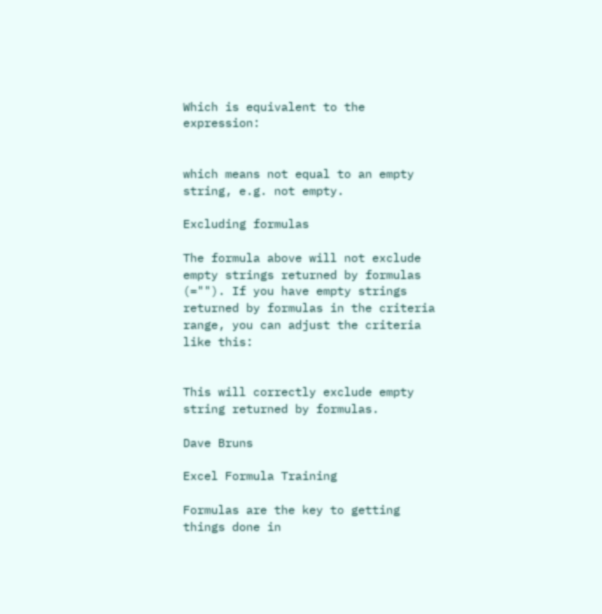Which is equivalent to the expression:


which means not equal to an empty string, e.g. not empty.

Excluding formulas

The formula above will not exclude empty strings returned by formulas (=""). If you have empty strings returned by formulas in the criteria range, you can adjust the criteria like this:


This will correctly exclude empty string returned by formulas.

Dave Bruns

Excel Formula Training

Formulas are the key to getting things done in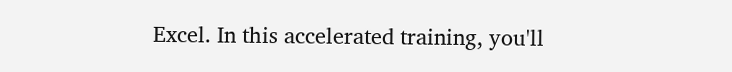Excel. In this accelerated training, you'll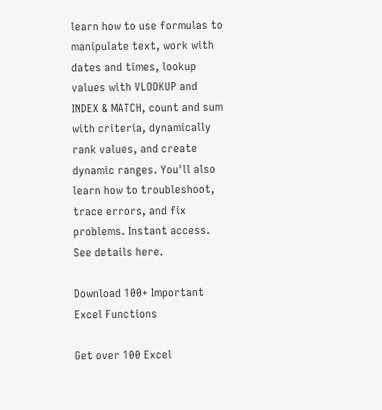learn how to use formulas to manipulate text, work with dates and times, lookup values with VLOOKUP and INDEX & MATCH, count and sum with criteria, dynamically rank values, and create dynamic ranges. You'll also learn how to troubleshoot, trace errors, and fix problems. Instant access. See details here.

Download 100+ Important Excel Functions

Get over 100 Excel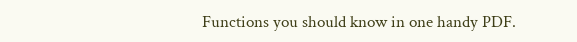Functions you should know in one handy PDF.